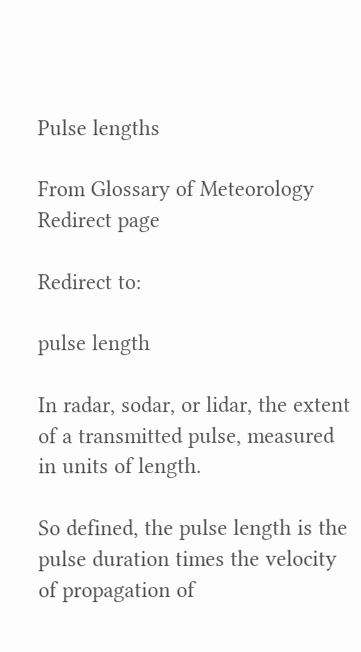Pulse lengths

From Glossary of Meteorology
Redirect page

Redirect to:

pulse length

In radar, sodar, or lidar, the extent of a transmitted pulse, measured in units of length.

So defined, the pulse length is the pulse duration times the velocity of propagation of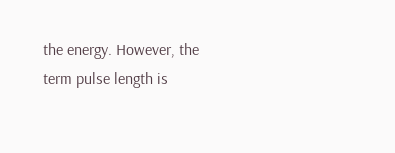the energy. However, the term pulse length is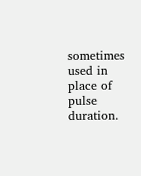sometimes used in place of pulse duration.